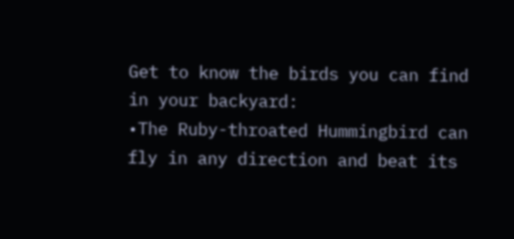Get to know the birds you can find in your backyard:
•The Ruby-throated Hummingbird can fly in any direction and beat its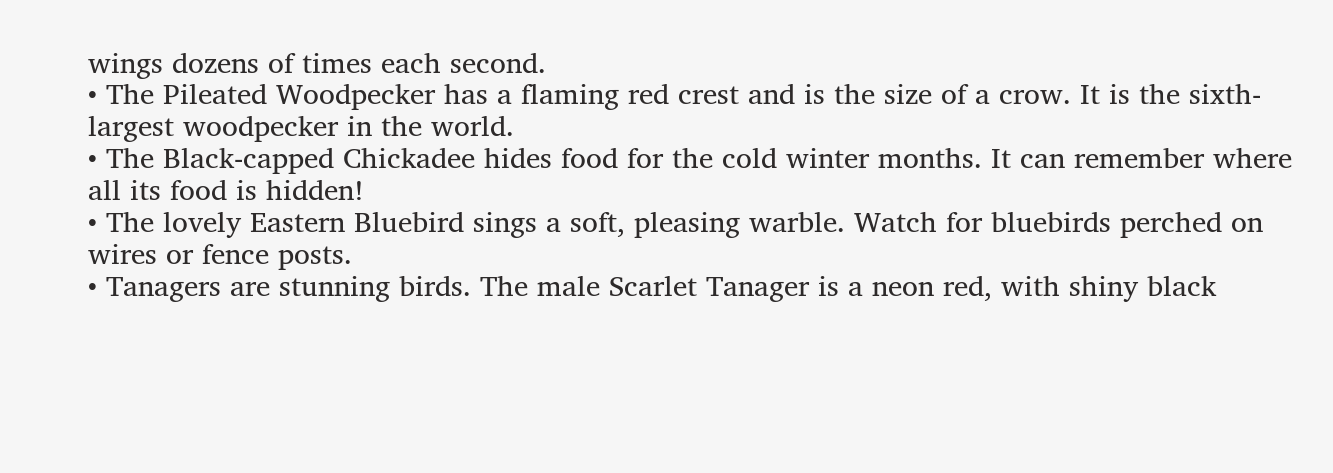wings dozens of times each second.
• The Pileated Woodpecker has a flaming red crest and is the size of a crow. It is the sixth-largest woodpecker in the world.
• The Black-capped Chickadee hides food for the cold winter months. It can remember where all its food is hidden!
• The lovely Eastern Bluebird sings a soft, pleasing warble. Watch for bluebirds perched on wires or fence posts.
• Tanagers are stunning birds. The male Scarlet Tanager is a neon red, with shiny black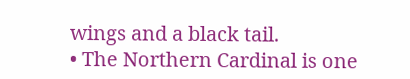wings and a black tail.
• The Northern Cardinal is one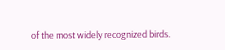of the most widely recognized birds.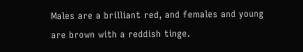Males are a brilliant red, and females and young are brown with a reddish tinge.